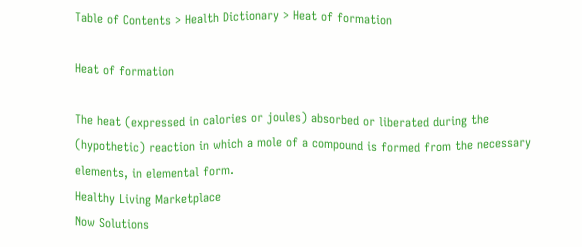Table of Contents > Health Dictionary > Heat of formation

Heat of formation

The heat (expressed in calories or joules) absorbed or liberated during the (hypothetic) reaction in which a mole of a compound is formed from the necessary elements, in elemental form.
Healthy Living Marketplace
Now Solutions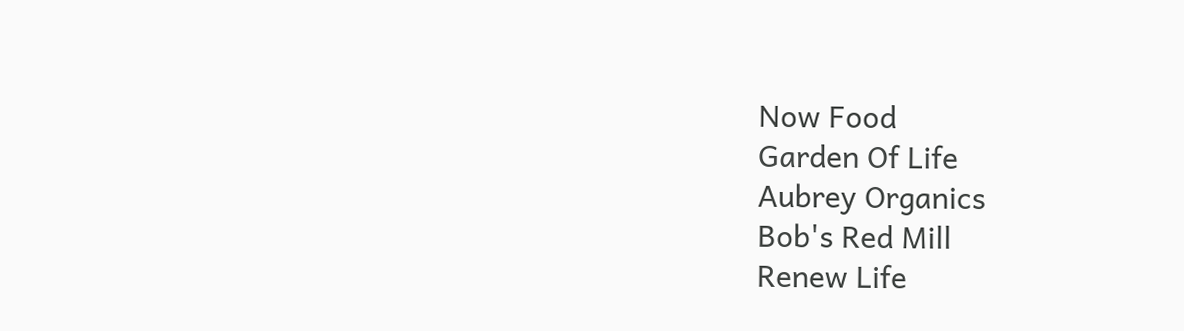Now Food
Garden Of Life
Aubrey Organics
Bob's Red Mill
Renew Life